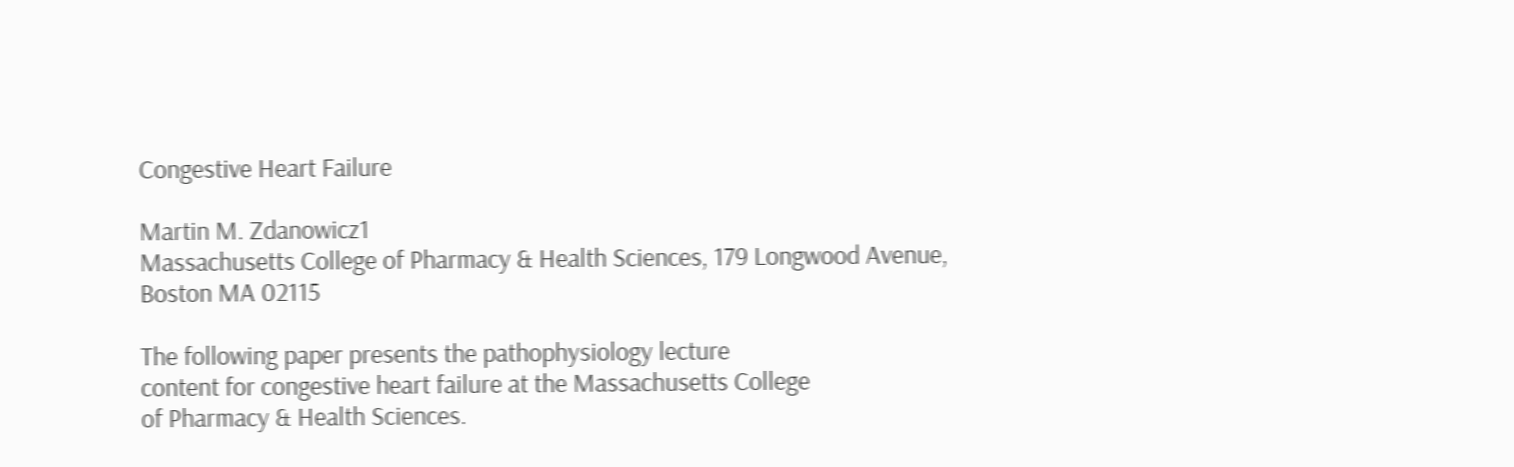Congestive Heart Failure

Martin M. Zdanowicz1
Massachusetts College of Pharmacy & Health Sciences, 179 Longwood Avenue, Boston MA 02115

The following paper presents the pathophysiology lecture
content for congestive heart failure at the Massachusetts College
of Pharmacy & Health Sciences.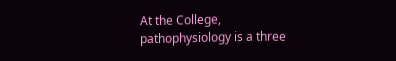At the College,
pathophysiology is a three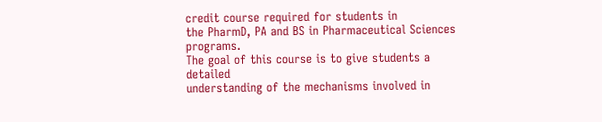credit course required for students in
the PharmD, PA and BS in Pharmaceutical Sciences programs.
The goal of this course is to give students a detailed
understanding of the mechanisms involved in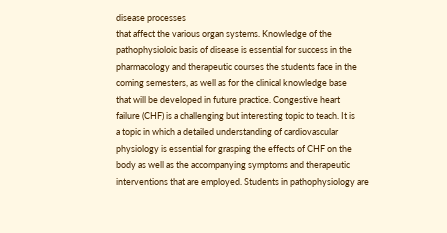disease processes
that affect the various organ systems. Knowledge of the
pathophysioloic basis of disease is essential for success in the
pharmacology and therapeutic courses the students face in the
coming semesters, as well as for the clinical knowledge base
that will be developed in future practice. Congestive heart
failure (CHF) is a challenging but interesting topic to teach. It is
a topic in which a detailed understanding of cardiovascular
physiology is essential for grasping the effects of CHF on the
body as well as the accompanying symptoms and therapeutic
interventions that are employed. Students in pathophysiology are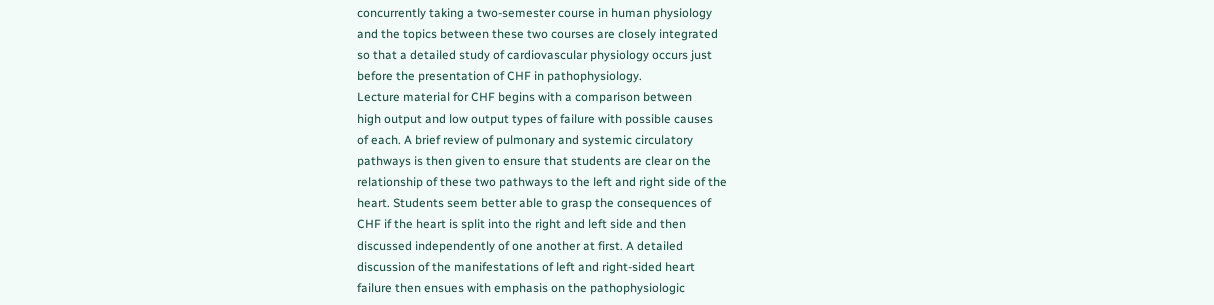concurrently taking a two-semester course in human physiology
and the topics between these two courses are closely integrated
so that a detailed study of cardiovascular physiology occurs just
before the presentation of CHF in pathophysiology.
Lecture material for CHF begins with a comparison between
high output and low output types of failure with possible causes
of each. A brief review of pulmonary and systemic circulatory
pathways is then given to ensure that students are clear on the
relationship of these two pathways to the left and right side of the
heart. Students seem better able to grasp the consequences of
CHF if the heart is split into the right and left side and then
discussed independently of one another at first. A detailed
discussion of the manifestations of left and right-sided heart
failure then ensues with emphasis on the pathophysiologic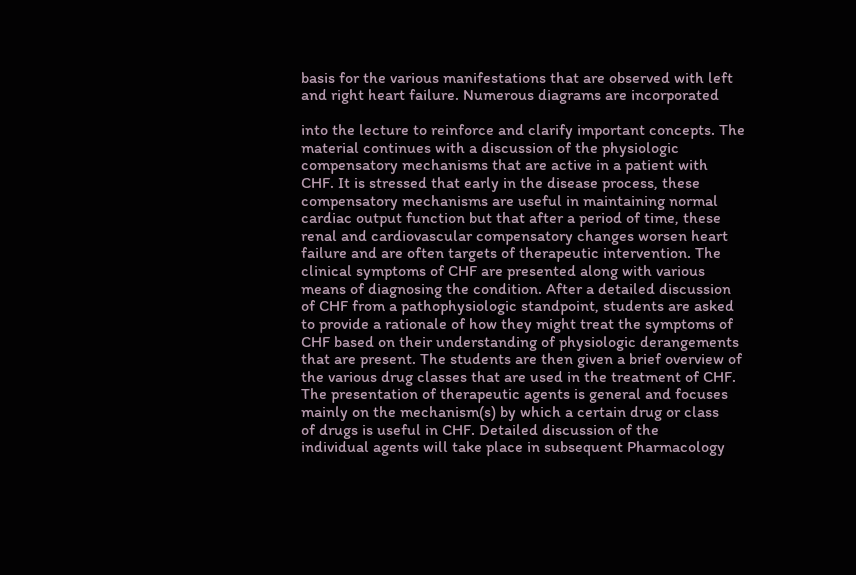basis for the various manifestations that are observed with left
and right heart failure. Numerous diagrams are incorporated

into the lecture to reinforce and clarify important concepts. The
material continues with a discussion of the physiologic
compensatory mechanisms that are active in a patient with
CHF. It is stressed that early in the disease process, these
compensatory mechanisms are useful in maintaining normal
cardiac output function but that after a period of time, these
renal and cardiovascular compensatory changes worsen heart
failure and are often targets of therapeutic intervention. The
clinical symptoms of CHF are presented along with various
means of diagnosing the condition. After a detailed discussion
of CHF from a pathophysiologic standpoint, students are asked
to provide a rationale of how they might treat the symptoms of
CHF based on their understanding of physiologic derangements
that are present. The students are then given a brief overview of
the various drug classes that are used in the treatment of CHF.
The presentation of therapeutic agents is general and focuses
mainly on the mechanism(s) by which a certain drug or class
of drugs is useful in CHF. Detailed discussion of the
individual agents will take place in subsequent Pharmacology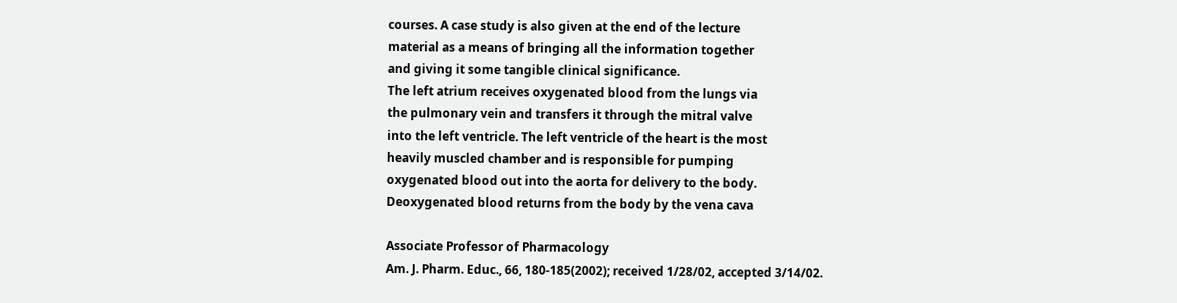courses. A case study is also given at the end of the lecture
material as a means of bringing all the information together
and giving it some tangible clinical significance.
The left atrium receives oxygenated blood from the lungs via
the pulmonary vein and transfers it through the mitral valve
into the left ventricle. The left ventricle of the heart is the most
heavily muscled chamber and is responsible for pumping
oxygenated blood out into the aorta for delivery to the body.
Deoxygenated blood returns from the body by the vena cava

Associate Professor of Pharmacology
Am. J. Pharm. Educ., 66, 180-185(2002); received 1/28/02, accepted 3/14/02.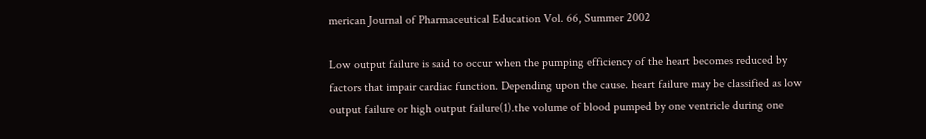merican Journal of Pharmaceutical Education Vol. 66, Summer 2002

Low output failure is said to occur when the pumping efficiency of the heart becomes reduced by factors that impair cardiac function. Depending upon the cause. heart failure may be classified as low output failure or high output failure(1).the volume of blood pumped by one ventricle during one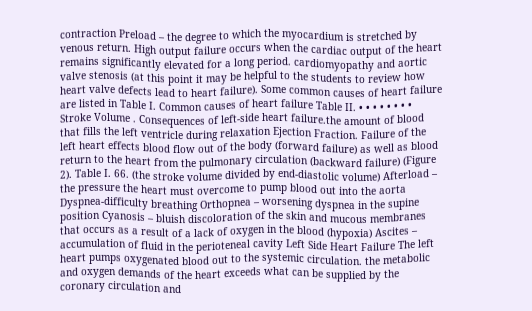contraction Preload – the degree to which the myocardium is stretched by venous return. High output failure occurs when the cardiac output of the heart remains significantly elevated for a long period. cardiomyopathy and aortic valve stenosis (at this point it may be helpful to the students to review how heart valve defects lead to heart failure). Some common causes of heart failure are listed in Table I. Common causes of heart failure Table II. • • • • • • • • Stroke Volume . Consequences of left-side heart failure.the amount of blood that fills the left ventricle during relaxation Ejection Fraction. Failure of the left heart effects blood flow out of the body (forward failure) as well as blood return to the heart from the pulmonary circulation (backward failure) (Figure 2). Table I. 66. (the stroke volume divided by end-diastolic volume) Afterload – the pressure the heart must overcome to pump blood out into the aorta Dyspnea-difficulty breathing Orthopnea – worsening dyspnea in the supine position Cyanosis – bluish discoloration of the skin and mucous membranes that occurs as a result of a lack of oxygen in the blood (hypoxia) Ascites – accumulation of fluid in the perioteneal cavity Left Side Heart Failure The left heart pumps oxygenated blood out to the systemic circulation. the metabolic and oxygen demands of the heart exceeds what can be supplied by the coronary circulation and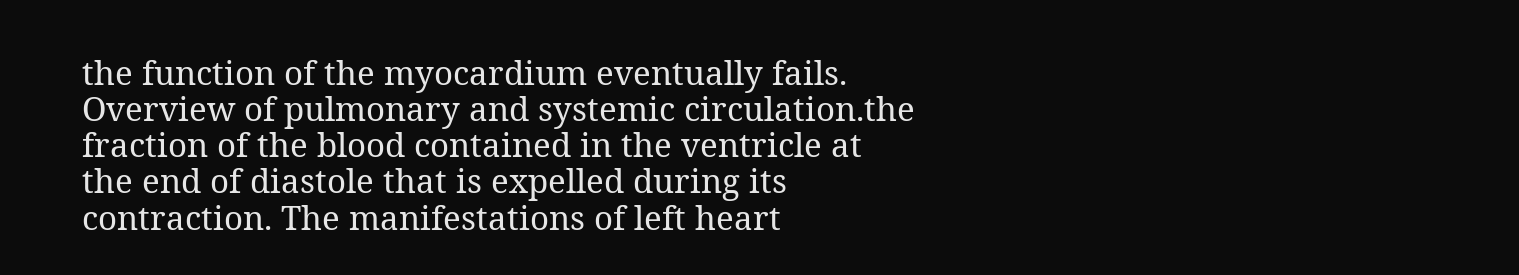the function of the myocardium eventually fails. Overview of pulmonary and systemic circulation.the fraction of the blood contained in the ventricle at the end of diastole that is expelled during its contraction. The manifestations of left heart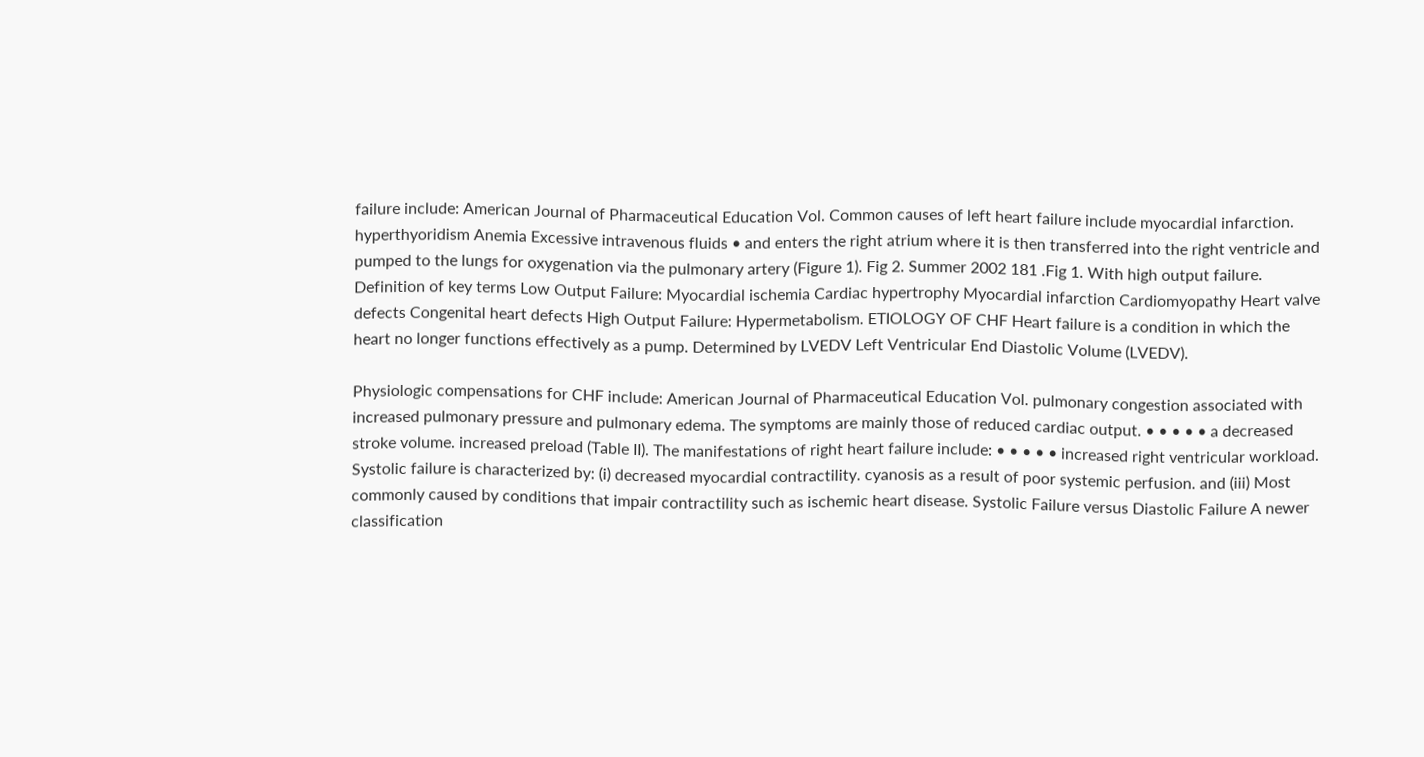failure include: American Journal of Pharmaceutical Education Vol. Common causes of left heart failure include myocardial infarction. hyperthyoridism Anemia Excessive intravenous fluids • and enters the right atrium where it is then transferred into the right ventricle and pumped to the lungs for oxygenation via the pulmonary artery (Figure 1). Fig 2. Summer 2002 181 .Fig 1. With high output failure. Definition of key terms Low Output Failure: Myocardial ischemia Cardiac hypertrophy Myocardial infarction Cardiomyopathy Heart valve defects Congenital heart defects High Output Failure: Hypermetabolism. ETIOLOGY OF CHF Heart failure is a condition in which the heart no longer functions effectively as a pump. Determined by LVEDV Left Ventricular End Diastolic Volume (LVEDV).

Physiologic compensations for CHF include: American Journal of Pharmaceutical Education Vol. pulmonary congestion associated with increased pulmonary pressure and pulmonary edema. The symptoms are mainly those of reduced cardiac output. • • • • • a decreased stroke volume. increased preload (Table II). The manifestations of right heart failure include: • • • • • increased right ventricular workload. Systolic failure is characterized by: (i) decreased myocardial contractility. cyanosis as a result of poor systemic perfusion. and (iii) Most commonly caused by conditions that impair contractility such as ischemic heart disease. Systolic Failure versus Diastolic Failure A newer classification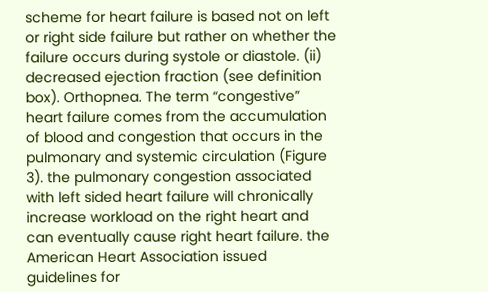scheme for heart failure is based not on left or right side failure but rather on whether the failure occurs during systole or diastole. (ii) decreased ejection fraction (see definition box). Orthopnea. The term “congestive” heart failure comes from the accumulation of blood and congestion that occurs in the pulmonary and systemic circulation (Figure 3). the pulmonary congestion associated with left sided heart failure will chronically increase workload on the right heart and can eventually cause right heart failure. the American Heart Association issued guidelines for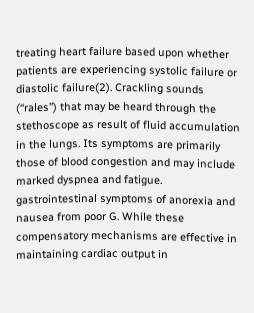treating heart failure based upon whether patients are experiencing systolic failure or diastolic failure(2). Crackling sounds (“rales”) that may be heard through the stethoscope as result of fluid accumulation in the lungs. Its symptoms are primarily those of blood congestion and may include marked dyspnea and fatigue. gastrointestinal symptoms of anorexia and nausea from poor G. While these compensatory mechanisms are effective in maintaining cardiac output in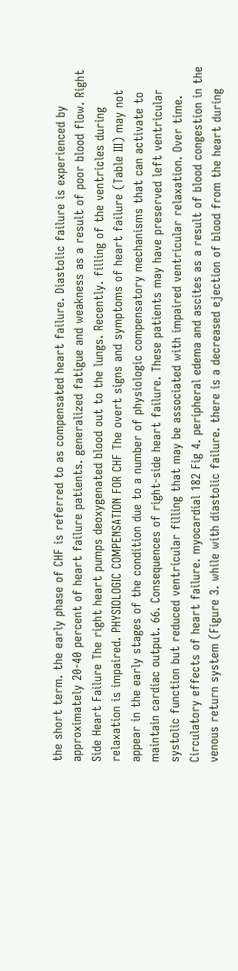the short term. the early phase of CHF is referred to as compensated heart failure. Diastolic failure is experienced by approximately 20-40 percent of heart failure patients. generalized fatigue and weakness as a result of poor blood flow. Right Side Heart Failure The right heart pumps deoxygenated blood out to the lungs. Recently. filling of the ventricles during relaxation is impaired. PHYSIOLOGIC COMPENSATION FOR CHF The overt signs and symptoms of heart failure (Table III) may not appear in the early stages of the condition due to a number of physiologic compensatory mechanisms that can activate to maintain cardiac output. 66. Consequences of right-side heart failure. These patients may have preserved left ventricular systolic function but reduced ventricular filling that may be associated with impaired ventricular relaxation. Over time. Circulatory effects of heart failure. myocardial 182 Fig 4. peripheral edema and ascites as a result of blood congestion in the venous return system (Figure 3. while with diastolic failure. there is a decreased ejection of blood from the heart during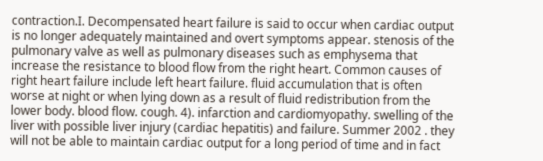contraction.I. Decompensated heart failure is said to occur when cardiac output is no longer adequately maintained and overt symptoms appear. stenosis of the pulmonary valve as well as pulmonary diseases such as emphysema that increase the resistance to blood flow from the right heart. Common causes of right heart failure include left heart failure. fluid accumulation that is often worse at night or when lying down as a result of fluid redistribution from the lower body. blood flow. cough. 4). infarction and cardiomyopathy. swelling of the liver with possible liver injury (cardiac hepatitis) and failure. Summer 2002 . they will not be able to maintain cardiac output for a long period of time and in fact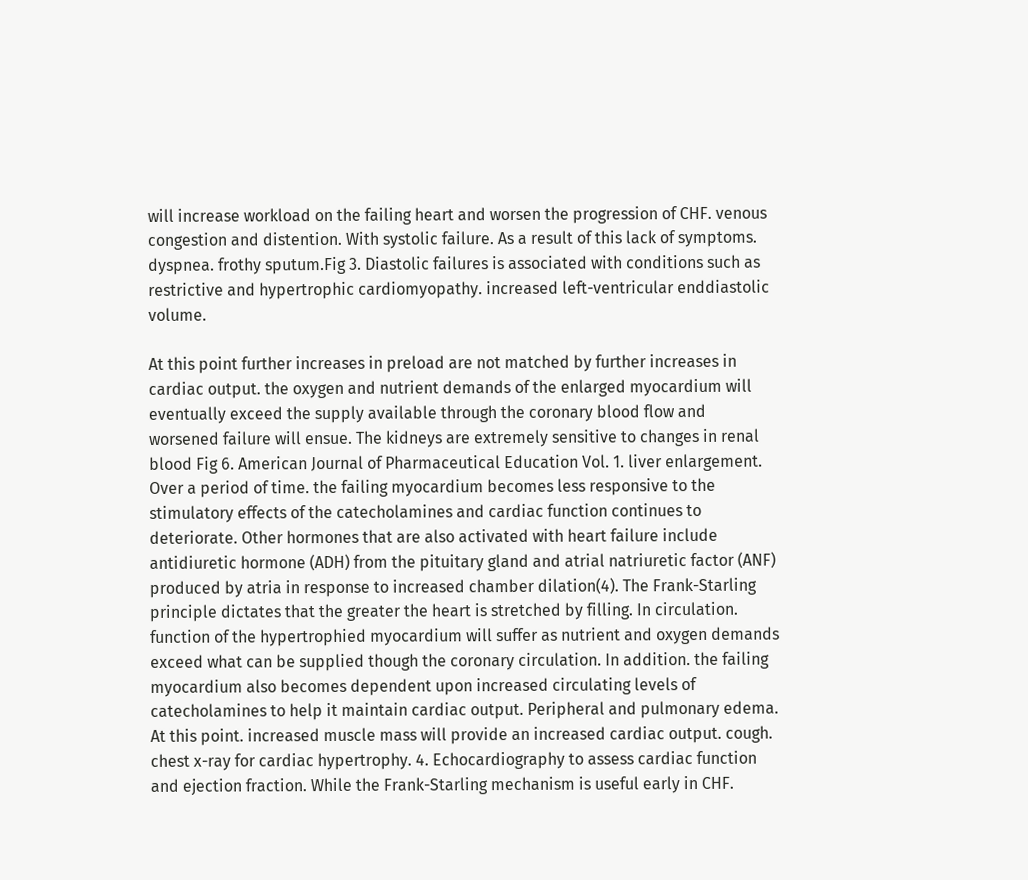will increase workload on the failing heart and worsen the progression of CHF. venous congestion and distention. With systolic failure. As a result of this lack of symptoms. dyspnea. frothy sputum.Fig 3. Diastolic failures is associated with conditions such as restrictive and hypertrophic cardiomyopathy. increased left-ventricular enddiastolic volume.

At this point further increases in preload are not matched by further increases in cardiac output. the oxygen and nutrient demands of the enlarged myocardium will eventually exceed the supply available through the coronary blood flow and worsened failure will ensue. The kidneys are extremely sensitive to changes in renal blood Fig 6. American Journal of Pharmaceutical Education Vol. 1. liver enlargement. Over a period of time. the failing myocardium becomes less responsive to the stimulatory effects of the catecholamines and cardiac function continues to deteriorate. Other hormones that are also activated with heart failure include antidiuretic hormone (ADH) from the pituitary gland and atrial natriuretic factor (ANF) produced by atria in response to increased chamber dilation(4). The Frank-Starling principle dictates that the greater the heart is stretched by filling. In circulation. function of the hypertrophied myocardium will suffer as nutrient and oxygen demands exceed what can be supplied though the coronary circulation. In addition. the failing myocardium also becomes dependent upon increased circulating levels of catecholamines to help it maintain cardiac output. Peripheral and pulmonary edema. At this point. increased muscle mass will provide an increased cardiac output. cough. chest x-ray for cardiac hypertrophy. 4. Echocardiography to assess cardiac function and ejection fraction. While the Frank-Starling mechanism is useful early in CHF.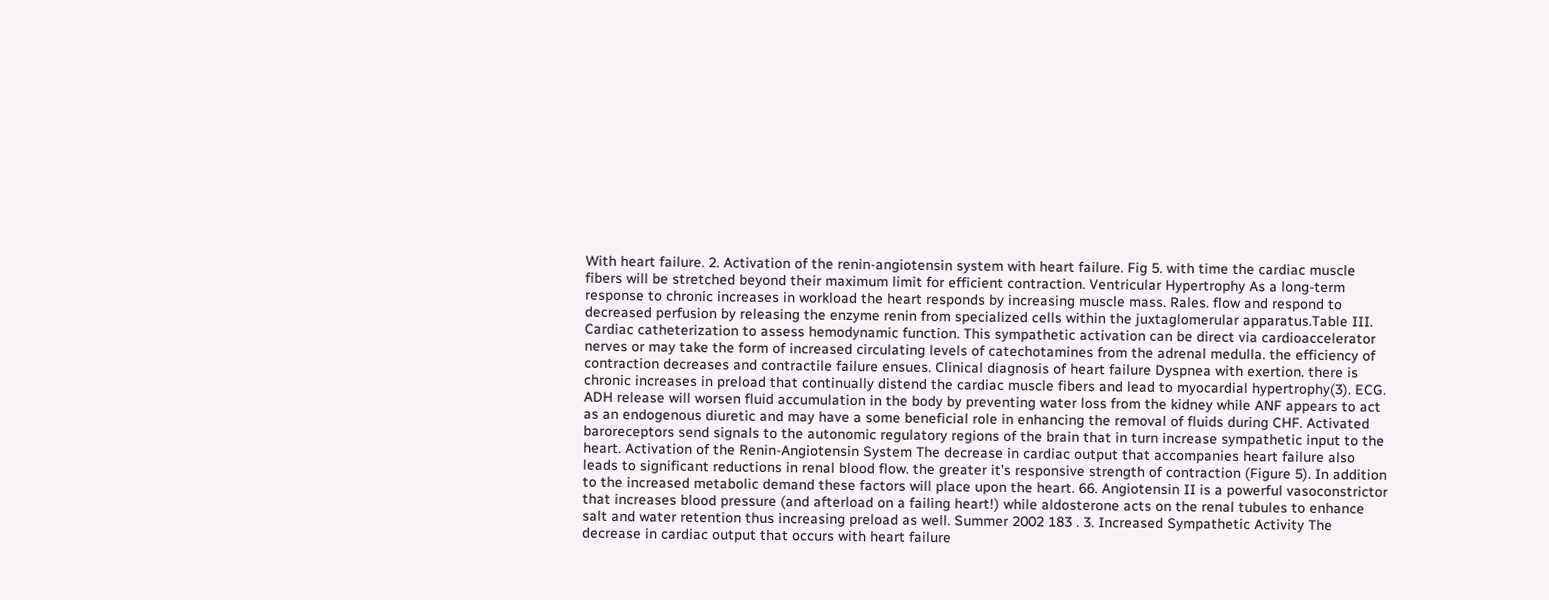With heart failure. 2. Activation of the renin-angiotensin system with heart failure. Fig 5. with time the cardiac muscle fibers will be stretched beyond their maximum limit for efficient contraction. Ventricular Hypertrophy As a long-term response to chronic increases in workload the heart responds by increasing muscle mass. Rales. flow and respond to decreased perfusion by releasing the enzyme renin from specialized cells within the juxtaglomerular apparatus.Table III. Cardiac catheterization to assess hemodynamic function. This sympathetic activation can be direct via cardioaccelerator nerves or may take the form of increased circulating levels of catechotamines from the adrenal medulla. the efficiency of contraction decreases and contractile failure ensues. Clinical diagnosis of heart failure Dyspnea with exertion. there is chronic increases in preload that continually distend the cardiac muscle fibers and lead to myocardial hypertrophy(3). ECG. ADH release will worsen fluid accumulation in the body by preventing water loss from the kidney while ANF appears to act as an endogenous diuretic and may have a some beneficial role in enhancing the removal of fluids during CHF. Activated baroreceptors send signals to the autonomic regulatory regions of the brain that in turn increase sympathetic input to the heart. Activation of the Renin-Angiotensin System The decrease in cardiac output that accompanies heart failure also leads to significant reductions in renal blood flow. the greater it’s responsive strength of contraction (Figure 5). In addition to the increased metabolic demand these factors will place upon the heart. 66. Angiotensin II is a powerful vasoconstrictor that increases blood pressure (and afterload on a failing heart!) while aldosterone acts on the renal tubules to enhance salt and water retention thus increasing preload as well. Summer 2002 183 . 3. Increased Sympathetic Activity The decrease in cardiac output that occurs with heart failure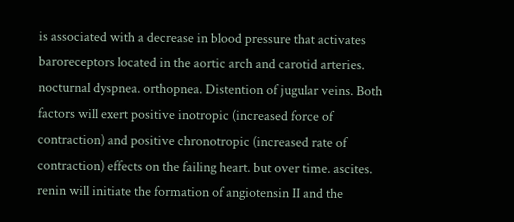is associated with a decrease in blood pressure that activates baroreceptors located in the aortic arch and carotid arteries. nocturnal dyspnea. orthopnea. Distention of jugular veins. Both factors will exert positive inotropic (increased force of contraction) and positive chronotropic (increased rate of contraction) effects on the failing heart. but over time. ascites. renin will initiate the formation of angiotensin II and the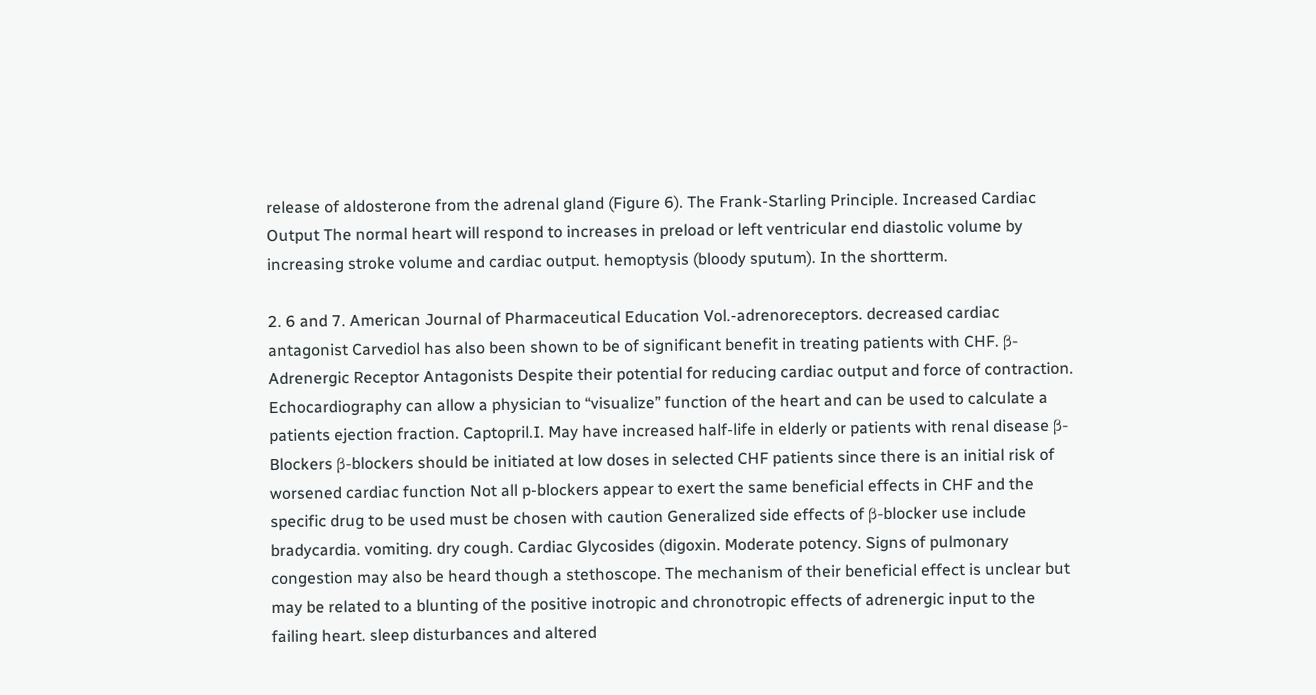release of aldosterone from the adrenal gland (Figure 6). The Frank-Starling Principle. Increased Cardiac Output The normal heart will respond to increases in preload or left ventricular end diastolic volume by increasing stroke volume and cardiac output. hemoptysis (bloody sputum). In the shortterm.

2. 6 and 7. American Journal of Pharmaceutical Education Vol.-adrenoreceptors. decreased cardiac antagonist Carvediol has also been shown to be of significant benefit in treating patients with CHF. β-Adrenergic Receptor Antagonists Despite their potential for reducing cardiac output and force of contraction. Echocardiography can allow a physician to “visualize” function of the heart and can be used to calculate a patients ejection fraction. Captopril.I. May have increased half-life in elderly or patients with renal disease β-Blockers β-blockers should be initiated at low doses in selected CHF patients since there is an initial risk of worsened cardiac function Not all p-blockers appear to exert the same beneficial effects in CHF and the specific drug to be used must be chosen with caution Generalized side effects of β-blocker use include bradycardia. vomiting. dry cough. Cardiac Glycosides (digoxin. Moderate potency. Signs of pulmonary congestion may also be heard though a stethoscope. The mechanism of their beneficial effect is unclear but may be related to a blunting of the positive inotropic and chronotropic effects of adrenergic input to the failing heart. sleep disturbances and altered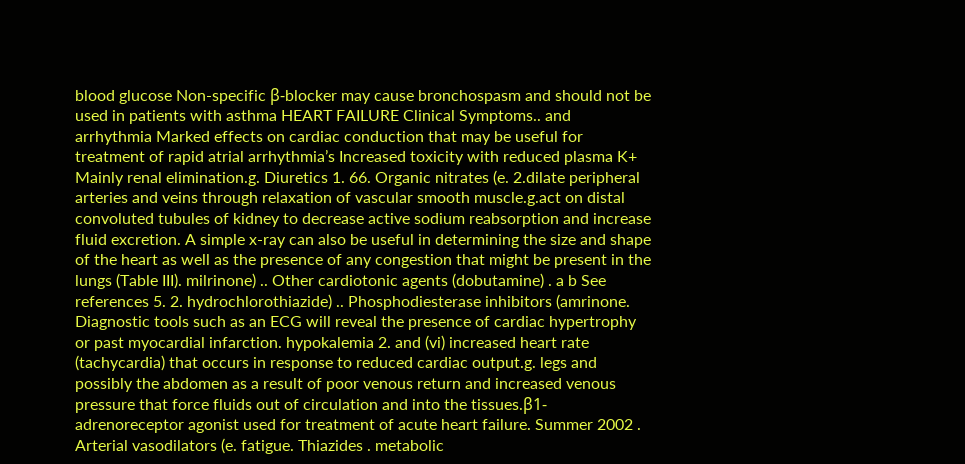blood glucose Non-specific β-blocker may cause bronchospasm and should not be used in patients with asthma HEART FAILURE Clinical Symptoms.. and arrhythmia Marked effects on cardiac conduction that may be useful for treatment of rapid atrial arrhythmia’s Increased toxicity with reduced plasma K+ Mainly renal elimination.g. Diuretics 1. 66. Organic nitrates (e. 2.dilate peripheral arteries and veins through relaxation of vascular smooth muscle.g.act on distal convoluted tubules of kidney to decrease active sodium reabsorption and increase fluid excretion. A simple x-ray can also be useful in determining the size and shape of the heart as well as the presence of any congestion that might be present in the lungs (Table III). milrinone) .. Other cardiotonic agents (dobutamine) . a b See references 5. 2. hydrochlorothiazide) .. Phosphodiesterase inhibitors (amrinone. Diagnostic tools such as an ECG will reveal the presence of cardiac hypertrophy or past myocardial infarction. hypokalemia 2. and (vi) increased heart rate (tachycardia) that occurs in response to reduced cardiac output.g. legs and possibly the abdomen as a result of poor venous return and increased venous pressure that force fluids out of circulation and into the tissues.β1-adrenoreceptor agonist used for treatment of acute heart failure. Summer 2002 . Arterial vasodilators (e. fatigue. Thiazides . metabolic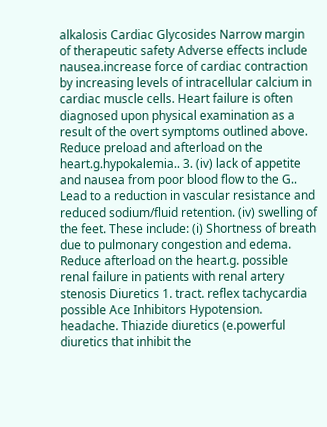alkalosis Cardiac Glycosides Narrow margin of therapeutic safety Adverse effects include nausea.increase force of cardiac contraction by increasing levels of intracellular calcium in cardiac muscle cells. Heart failure is often diagnosed upon physical examination as a result of the overt symptoms outlined above. Reduce preload and afterload on the heart.g.hypokalemia.. 3. (iv) lack of appetite and nausea from poor blood flow to the G.. Lead to a reduction in vascular resistance and reduced sodium/fluid retention. (iv) swelling of the feet. These include: (i) Shortness of breath due to pulmonary congestion and edema. Reduce afterload on the heart.g. possible renal failure in patients with renal artery stenosis Diuretics 1. tract. reflex tachycardia possible Ace Inhibitors Hypotension. headache. Thiazide diuretics (e.powerful diuretics that inhibit the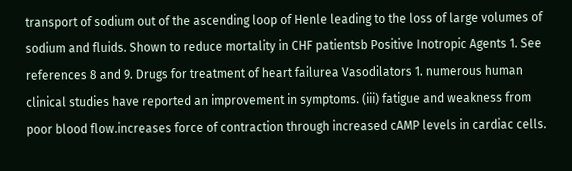transport of sodium out of the ascending loop of Henle leading to the loss of large volumes of sodium and fluids. Shown to reduce mortality in CHF patientsb Positive Inotropic Agents 1. See references 8 and 9. Drugs for treatment of heart failurea Vasodilators 1. numerous human clinical studies have reported an improvement in symptoms. (iii) fatigue and weakness from poor blood flow.increases force of contraction through increased cAMP levels in cardiac cells.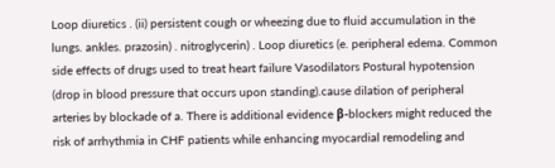Loop diuretics . (ii) persistent cough or wheezing due to fluid accumulation in the lungs. ankles. prazosin) . nitroglycerin) . Loop diuretics (e. peripheral edema. Common side effects of drugs used to treat heart failure Vasodilators Postural hypotension (drop in blood pressure that occurs upon standing).cause dilation of peripheral arteries by blockade of a. There is additional evidence β-blockers might reduced the risk of arrhythmia in CHF patients while enhancing myocardial remodeling and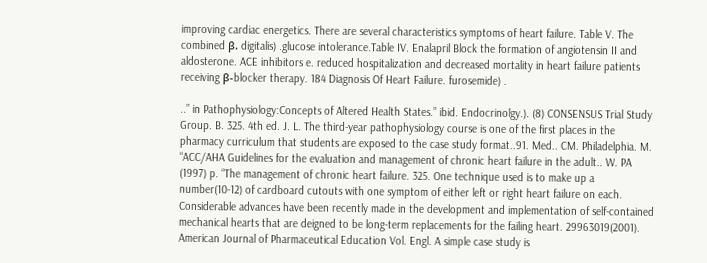improving cardiac energetics. There are several characteristics symptoms of heart failure. Table V. The combined β. digitalis) .glucose intolerance.Table IV. Enalapril Block the formation of angiotensin II and aldosterone. ACE inhibitors e. reduced hospitalization and decreased mortality in heart failure patients receiving β-blocker therapy. 184 Diagnosis Of Heart Failure. furosemide) .

..” in Pathophysiology:Concepts of Altered Health States.” ibid. Endocrinolgy.). (8) CONSENSUS Trial Study Group. B. 325. 4th ed. J. L. The third-year pathophysiology course is one of the first places in the pharmacy curriculum that students are exposed to the case study format..91. Med.. CM. Philadelphia. M. “ACC/AHA Guidelines for the evaluation and management of chronic heart failure in the adult.. W. PA (1997) p. “The management of chronic heart failure. 325. One technique used is to make up a number(10-12) of cardboard cutouts with one symptom of either left or right heart failure on each. Considerable advances have been recently made in the development and implementation of self-contained mechanical hearts that are deigned to be long-term replacements for the failing heart. 29963019(2001). American Journal of Pharmaceutical Education Vol. Engl. A simple case study is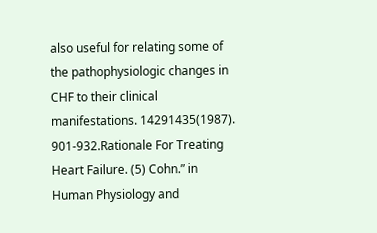also useful for relating some of the pathophysiologic changes in CHF to their clinical manifestations. 14291435(1987). 901-932.Rationale For Treating Heart Failure. (5) Cohn.” in Human Physiology and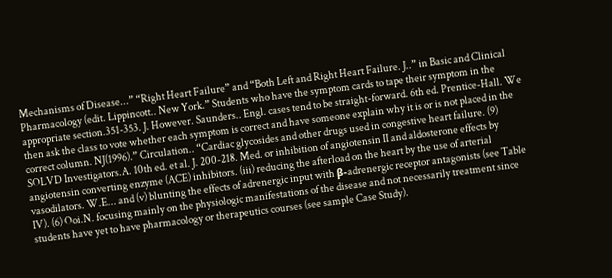Mechanisms of Disease...” “Right Heart Failure” and “Both Left and Right Heart Failure. J..” in Basic and Clinical Pharmacology (edit. Lippincott.. New York.” Students who have the symptom cards to tape their symptom in the appropriate section.351-353. J. However. Saunders.. Engl. cases tend to be straight-forward. 6th ed. Prentice-Hall. We then ask the class to vote whether each symptom is correct and have someone explain why it is or is not placed in the correct column. NJ(1996).” Circulation.. “Cardiac glycosides and other drugs used in congestive heart failure. (9) SOLVD Investigators.A. 10th ed. et al. J. 200-218. Med. or inhibition of angiotensin II and aldosterone effects by angiotensin converting enzyme (ACE) inhibitors. (iii) reducing the afterload on the heart by the use of arterial vasodilators. W.E... and (v) blunting the effects of adrenergic input with β-adrenergic receptor antagonists (see Table IV). (6) Ooi.N. focusing mainly on the physiologic manifestations of the disease and not necessarily treatment since students have yet to have pharmacology or therapeutics courses (see sample Case Study).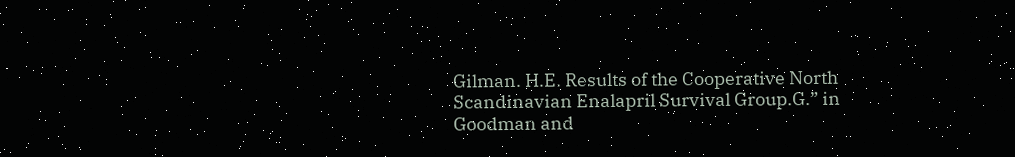Gilman. H.E. Results of the Cooperative North Scandinavian Enalapril Survival Group.G.” in Goodman and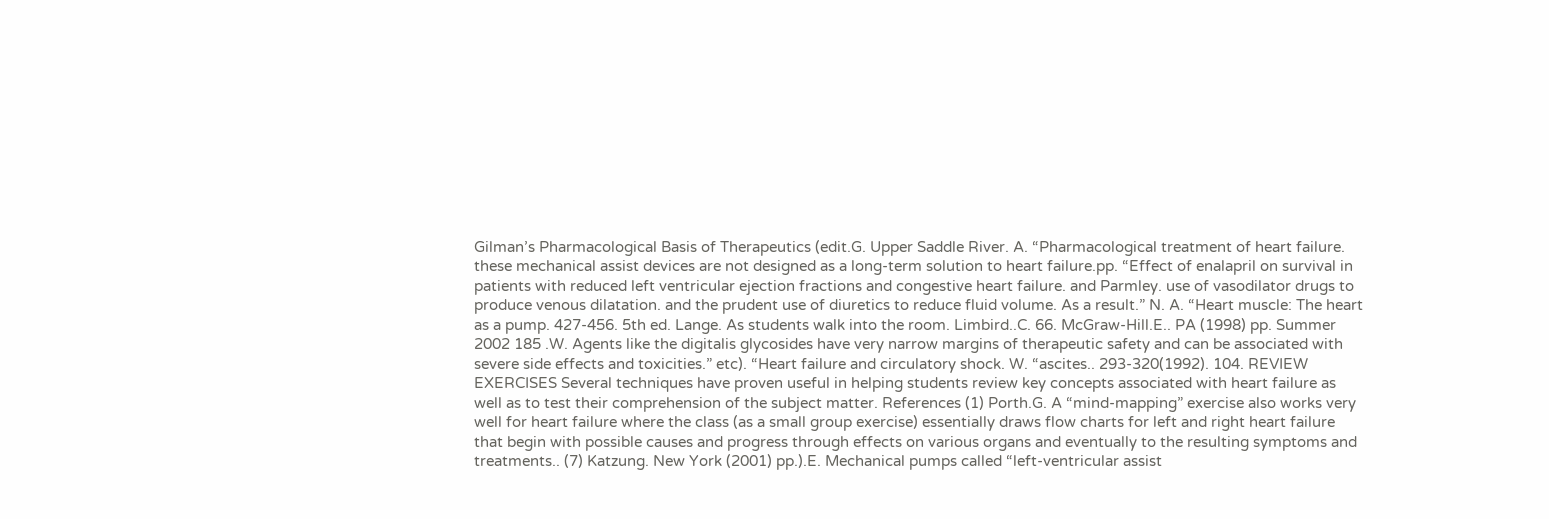Gilman’s Pharmacological Basis of Therapeutics (edit.G. Upper Saddle River. A. “Pharmacological treatment of heart failure. these mechanical assist devices are not designed as a long-term solution to heart failure.pp. “Effect of enalapril on survival in patients with reduced left ventricular ejection fractions and congestive heart failure. and Parmley. use of vasodilator drugs to produce venous dilatation. and the prudent use of diuretics to reduce fluid volume. As a result.” N. A. “Heart muscle: The heart as a pump. 427-456. 5th ed. Lange. As students walk into the room. Limbird..C. 66. McGraw-Hill.E.. PA (1998) pp. Summer 2002 185 .W. Agents like the digitalis glycosides have very narrow margins of therapeutic safety and can be associated with severe side effects and toxicities.” etc). “Heart failure and circulatory shock. W. “ascites.. 293-320(1992). 104. REVIEW EXERCISES Several techniques have proven useful in helping students review key concepts associated with heart failure as well as to test their comprehension of the subject matter. References (1) Porth.G. A “mind-mapping” exercise also works very well for heart failure where the class (as a small group exercise) essentially draws flow charts for left and right heart failure that begin with possible causes and progress through effects on various organs and eventually to the resulting symptoms and treatments.. (7) Katzung. New York (2001) pp.).E. Mechanical pumps called “left-ventricular assist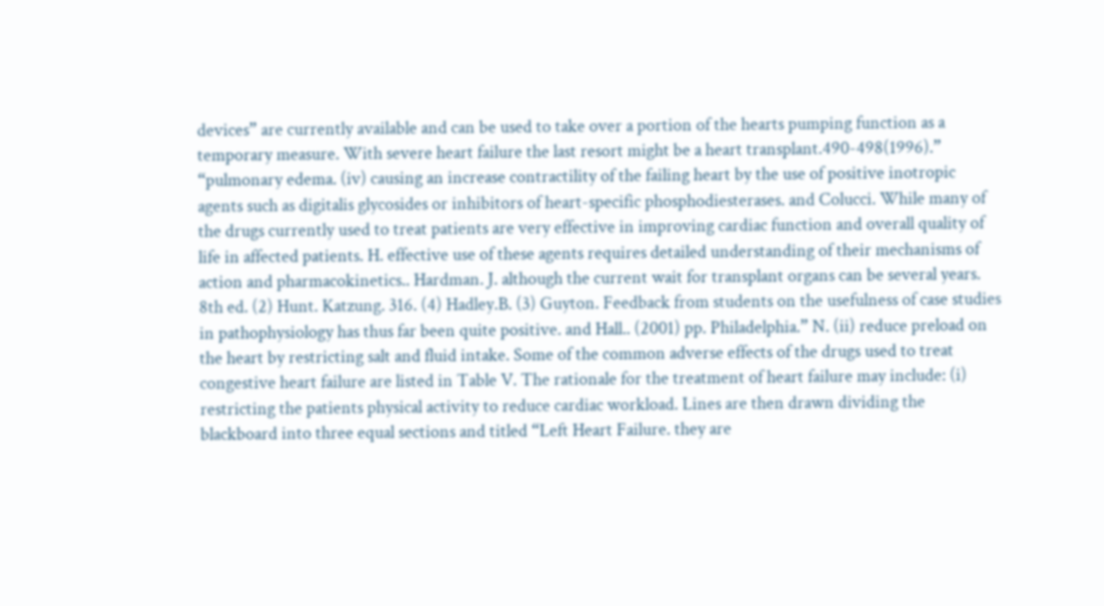devices” are currently available and can be used to take over a portion of the hearts pumping function as a temporary measure. With severe heart failure the last resort might be a heart transplant.490-498(1996).” “pulmonary edema. (iv) causing an increase contractility of the failing heart by the use of positive inotropic agents such as digitalis glycosides or inhibitors of heart-specific phosphodiesterases. and Colucci. While many of the drugs currently used to treat patients are very effective in improving cardiac function and overall quality of life in affected patients. H. effective use of these agents requires detailed understanding of their mechanisms of action and pharmacokinetics.. Hardman. J. although the current wait for transplant organs can be several years. 8th ed. (2) Hunt. Katzung. 316. (4) Hadley.B. (3) Guyton. Feedback from students on the usefulness of case studies in pathophysiology has thus far been quite positive. and Hall.. (2001) pp. Philadelphia.” N. (ii) reduce preload on the heart by restricting salt and fluid intake. Some of the common adverse effects of the drugs used to treat congestive heart failure are listed in Table V. The rationale for the treatment of heart failure may include: (i) restricting the patients physical activity to reduce cardiac workload. Lines are then drawn dividing the blackboard into three equal sections and titled “Left Heart Failure. they are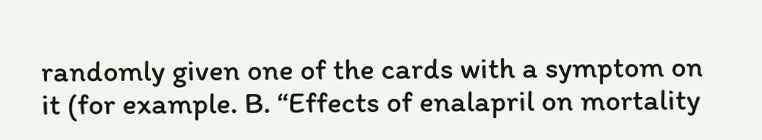randomly given one of the cards with a symptom on it (for example. B. “Effects of enalapril on mortality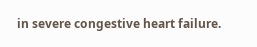in severe congestive heart failure.